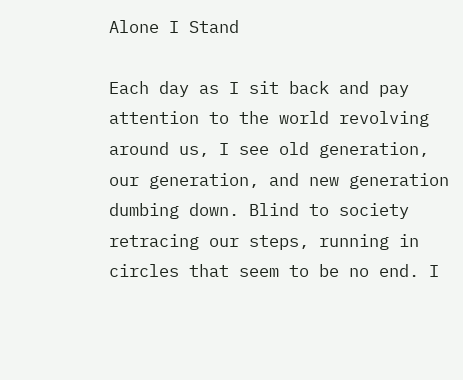Alone I Stand

Each day as I sit back and pay attention to the world revolving around us, I see old generation, our generation, and new generation dumbing down. Blind to society retracing our steps, running in circles that seem to be no end. I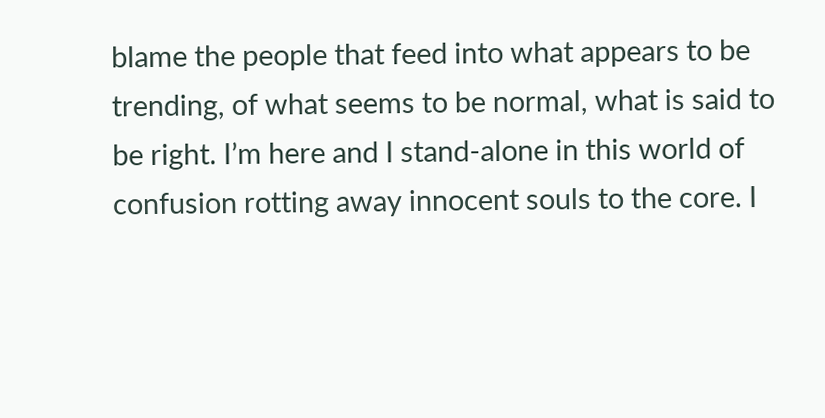blame the people that feed into what appears to be trending, of what seems to be normal, what is said to be right. I’m here and I stand-alone in this world of confusion rotting away innocent souls to the core. I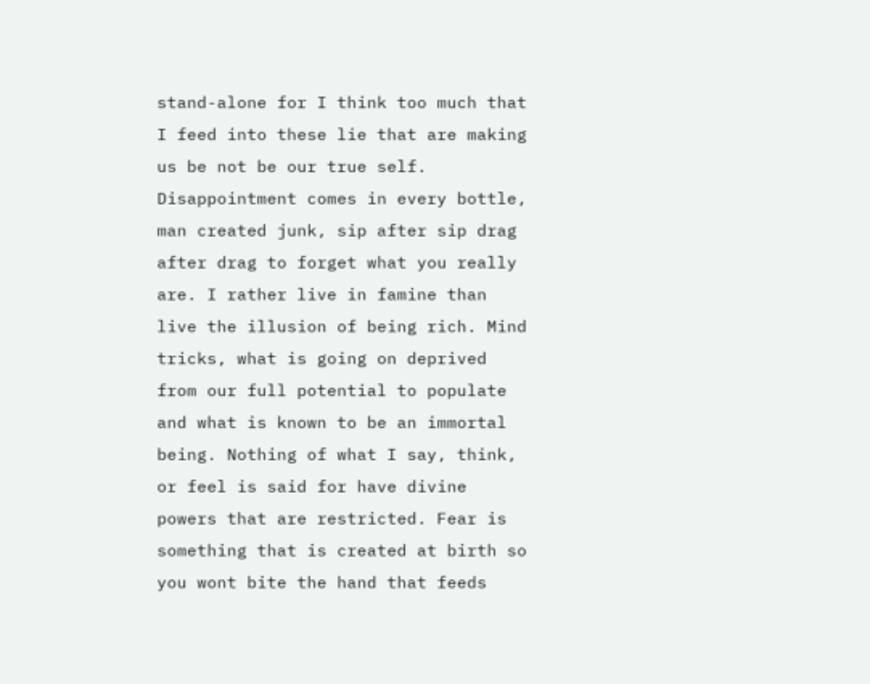stand-alone for I think too much that I feed into these lie that are making us be not be our true self. Disappointment comes in every bottle, man created junk, sip after sip drag after drag to forget what you really are. I rather live in famine than live the illusion of being rich. Mind tricks, what is going on deprived from our full potential to populate and what is known to be an immortal being. Nothing of what I say, think, or feel is said for have divine powers that are restricted. Fear is something that is created at birth so you wont bite the hand that feeds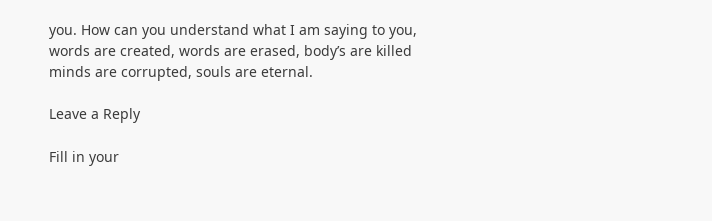you. How can you understand what I am saying to you, words are created, words are erased, body’s are killed minds are corrupted, souls are eternal.

Leave a Reply

Fill in your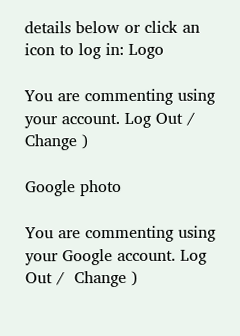details below or click an icon to log in: Logo

You are commenting using your account. Log Out /  Change )

Google photo

You are commenting using your Google account. Log Out /  Change )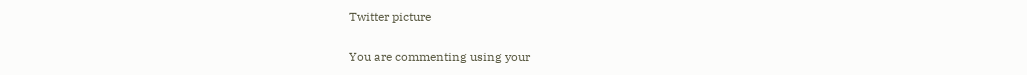Twitter picture

You are commenting using your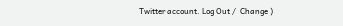Twitter account. Log Out /  Change )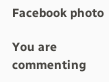Facebook photo

You are commenting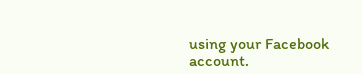using your Facebook account.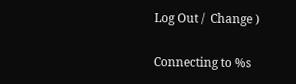Log Out /  Change )

Connecting to %s